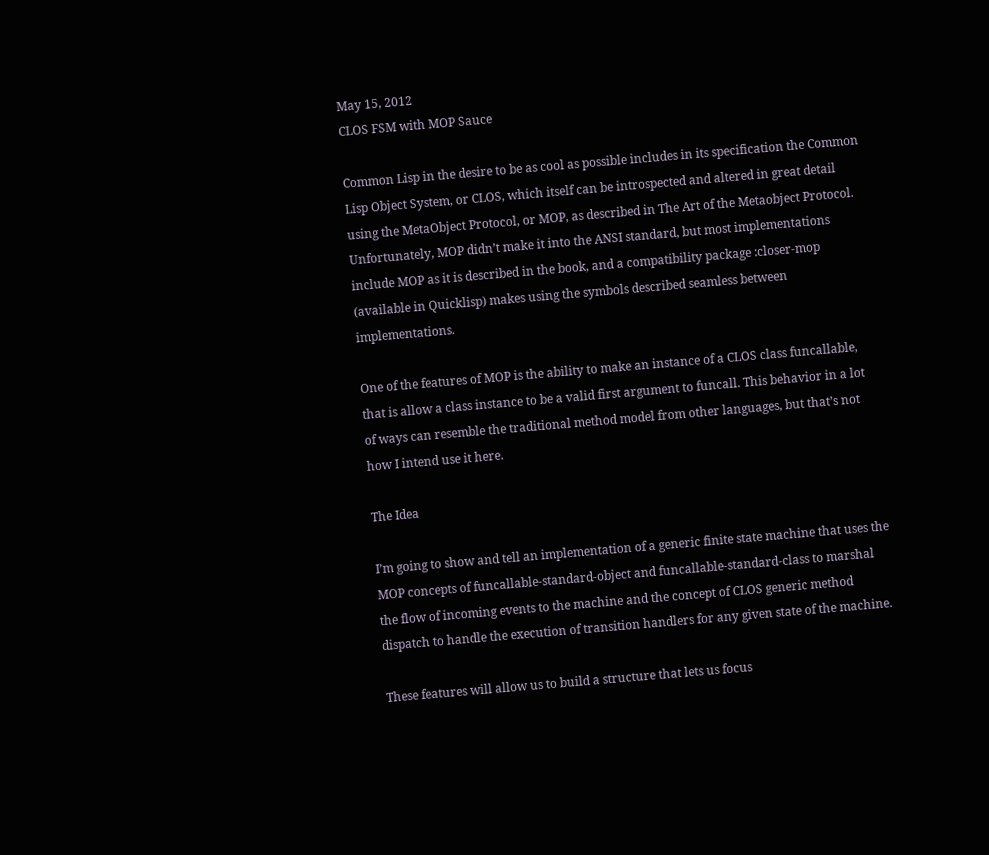May 15, 2012
CLOS FSM with MOP Sauce

Common Lisp in the desire to be as cool as possible includes in its specification the Common Lisp Object System, or CLOS, which itself can be introspected and altered in great detail using the MetaObject Protocol, or MOP, as described in The Art of the Metaobject Protocol. Unfortunately, MOP didn’t make it into the ANSI standard, but most implementations include MOP as it is described in the book, and a compatibility package :closer-mop (available in Quicklisp) makes using the symbols described seamless between implementations.

One of the features of MOP is the ability to make an instance of a CLOS class funcallable, that is allow a class instance to be a valid first argument to funcall. This behavior in a lot of ways can resemble the traditional method model from other languages, but that’s not how I intend use it here.

The Idea

I’m going to show and tell an implementation of a generic finite state machine that uses the MOP concepts of funcallable-standard-object and funcallable-standard-class to marshal the flow of incoming events to the machine and the concept of CLOS generic method dispatch to handle the execution of transition handlers for any given state of the machine.

These features will allow us to build a structure that lets us focus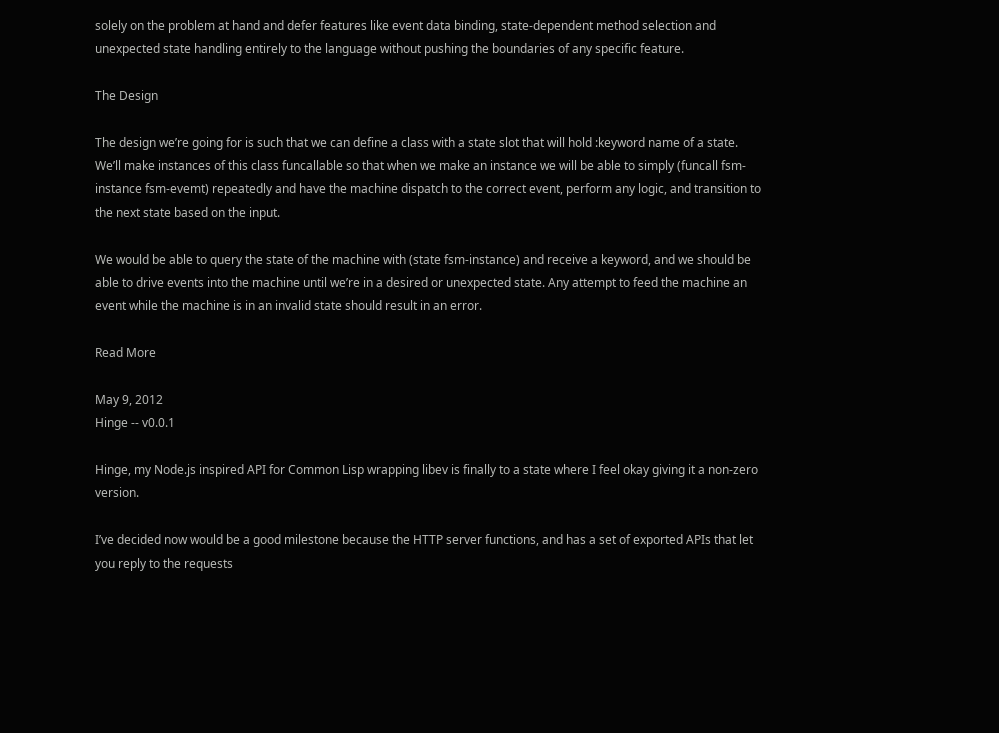solely on the problem at hand and defer features like event data binding, state-dependent method selection and unexpected state handling entirely to the language without pushing the boundaries of any specific feature.

The Design

The design we’re going for is such that we can define a class with a state slot that will hold :keyword name of a state. We’ll make instances of this class funcallable so that when we make an instance we will be able to simply (funcall fsm-instance fsm-evemt) repeatedly and have the machine dispatch to the correct event, perform any logic, and transition to the next state based on the input.

We would be able to query the state of the machine with (state fsm-instance) and receive a keyword, and we should be able to drive events into the machine until we’re in a desired or unexpected state. Any attempt to feed the machine an event while the machine is in an invalid state should result in an error.

Read More

May 9, 2012
Hinge -- v0.0.1

Hinge, my Node.js inspired API for Common Lisp wrapping libev is finally to a state where I feel okay giving it a non-zero version.

I’ve decided now would be a good milestone because the HTTP server functions, and has a set of exported APIs that let you reply to the requests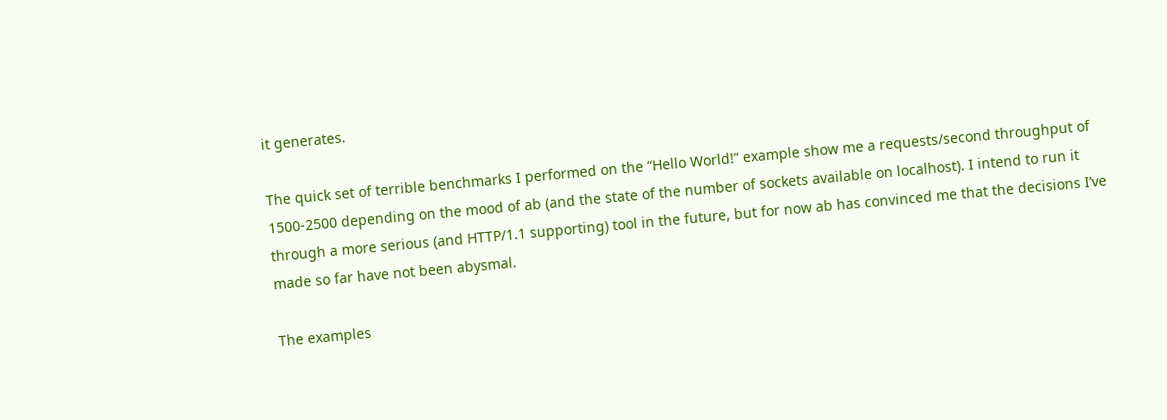it generates.

The quick set of terrible benchmarks I performed on the “Hello World!” example show me a requests/second throughput of 1500-2500 depending on the mood of ab (and the state of the number of sockets available on localhost). I intend to run it through a more serious (and HTTP/1.1 supporting) tool in the future, but for now ab has convinced me that the decisions I’ve made so far have not been abysmal.

The examples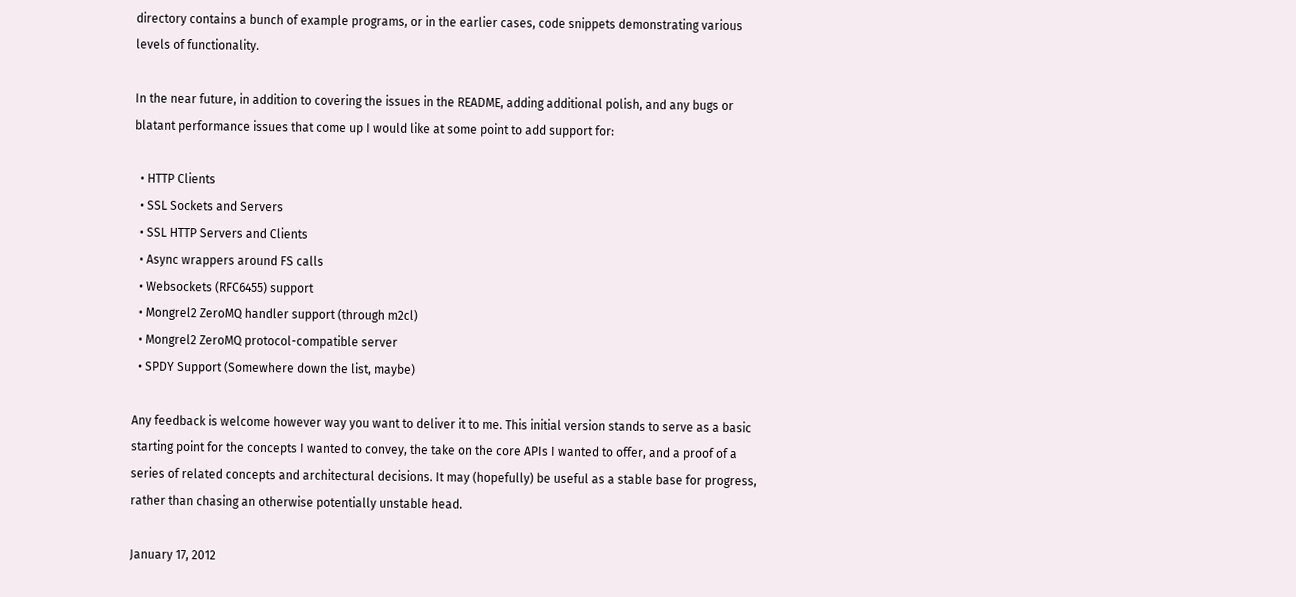directory contains a bunch of example programs, or in the earlier cases, code snippets demonstrating various levels of functionality.

In the near future, in addition to covering the issues in the README, adding additional polish, and any bugs or blatant performance issues that come up I would like at some point to add support for:

  • HTTP Clients
  • SSL Sockets and Servers
  • SSL HTTP Servers and Clients
  • Async wrappers around FS calls
  • Websockets (RFC6455) support
  • Mongrel2 ZeroMQ handler support (through m2cl)
  • Mongrel2 ZeroMQ protocol-compatible server
  • SPDY Support (Somewhere down the list, maybe)

Any feedback is welcome however way you want to deliver it to me. This initial version stands to serve as a basic starting point for the concepts I wanted to convey, the take on the core APIs I wanted to offer, and a proof of a series of related concepts and architectural decisions. It may (hopefully) be useful as a stable base for progress, rather than chasing an otherwise potentially unstable head.

January 17, 2012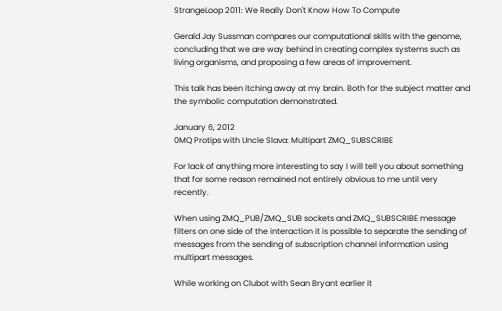StrangeLoop 2011: We Really Don't Know How To Compute

Gerald Jay Sussman compares our computational skills with the genome, concluding that we are way behind in creating complex systems such as living organisms, and proposing a few areas of improvement.

This talk has been itching away at my brain. Both for the subject matter and the symbolic computation demonstrated.

January 6, 2012
0MQ Protips with Uncle Slava: Multipart ZMQ_SUBSCRIBE

For lack of anything more interesting to say I will tell you about something that for some reason remained not entirely obvious to me until very recently.

When using ZMQ_PUB/ZMQ_SUB sockets and ZMQ_SUBSCRIBE message filters on one side of the interaction it is possible to separate the sending of messages from the sending of subscription channel information using multipart messages.

While working on Clubot with Sean Bryant earlier it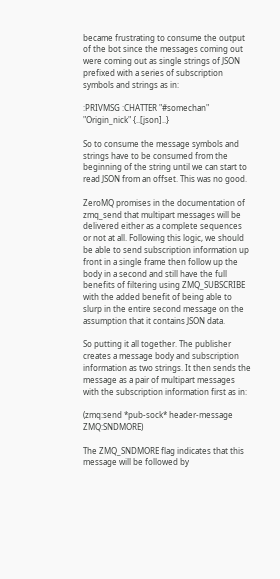became frustrating to consume the output of the bot since the messages coming out were coming out as single strings of JSON prefixed with a series of subscription symbols and strings as in:

:PRIVMSG :CHATTER "#somechan" "Origin_nick" {..[json]..}

So to consume the message symbols and strings have to be consumed from the beginning of the string until we can start to read JSON from an offset. This was no good.

ZeroMQ promises in the documentation of zmq_send that multipart messages will be delivered either as a complete sequences or not at all. Following this logic, we should be able to send subscription information up front in a single frame then follow up the body in a second and still have the full benefits of filtering using ZMQ_SUBSCRIBE with the added benefit of being able to slurp in the entire second message on the assumption that it contains JSON data.

So putting it all together. The publisher creates a message body and subscription information as two strings. It then sends the message as a pair of multipart messages with the subscription information first as in:

(zmq:send *pub-sock* header-message ZMQ:SNDMORE)

The ZMQ_SNDMORE flag indicates that this message will be followed by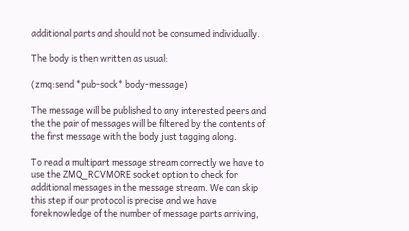additional parts and should not be consumed individually.

The body is then written as usual:

(zmq:send *pub-sock* body-message)

The message will be published to any interested peers and the the pair of messages will be filtered by the contents of the first message with the body just tagging along.

To read a multipart message stream correctly we have to use the ZMQ_RCVMORE socket option to check for additional messages in the message stream. We can skip this step if our protocol is precise and we have foreknowledge of the number of message parts arriving,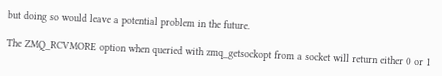but doing so would leave a potential problem in the future.

The ZMQ_RCVMORE option when queried with zmq_getsockopt from a socket will return either 0 or 1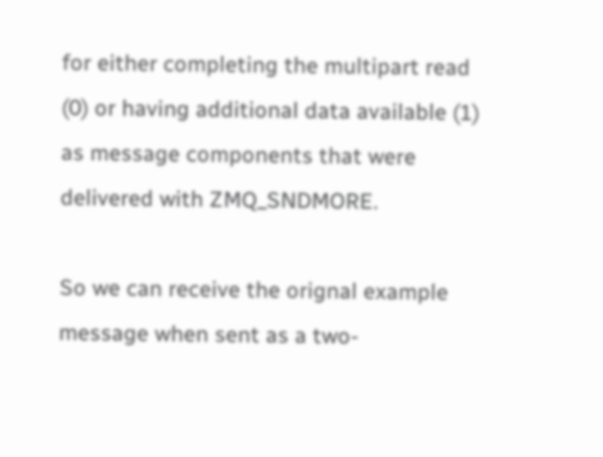for either completing the multipart read (0) or having additional data available (1) as message components that were delivered with ZMQ_SNDMORE.

So we can receive the orignal example message when sent as a two-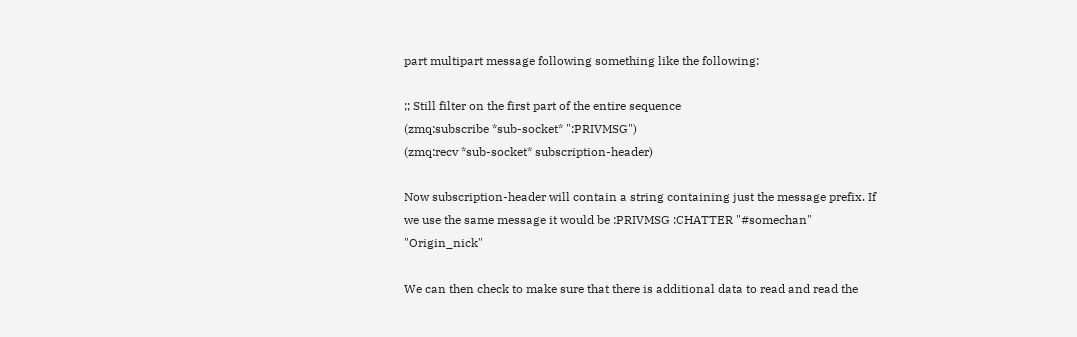part multipart message following something like the following:

;; Still filter on the first part of the entire sequence
(zmq:subscribe *sub-socket* ":PRIVMSG")
(zmq:recv *sub-socket* subscription-header)

Now subscription-header will contain a string containing just the message prefix. If we use the same message it would be :PRIVMSG :CHATTER "#somechan" "Origin_nick"

We can then check to make sure that there is additional data to read and read the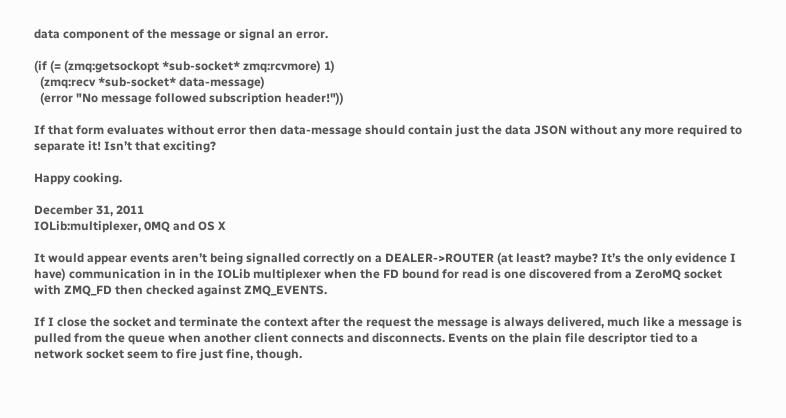data component of the message or signal an error.

(if (= (zmq:getsockopt *sub-socket* zmq:rcvmore) 1)
  (zmq:recv *sub-socket* data-message)
  (error "No message followed subscription header!"))

If that form evaluates without error then data-message should contain just the data JSON without any more required to separate it! Isn’t that exciting?

Happy cooking.

December 31, 2011
IOLib:multiplexer, 0MQ and OS X

It would appear events aren’t being signalled correctly on a DEALER->ROUTER (at least? maybe? It’s the only evidence I have) communication in in the IOLib multiplexer when the FD bound for read is one discovered from a ZeroMQ socket with ZMQ_FD then checked against ZMQ_EVENTS.

If I close the socket and terminate the context after the request the message is always delivered, much like a message is pulled from the queue when another client connects and disconnects. Events on the plain file descriptor tied to a network socket seem to fire just fine, though.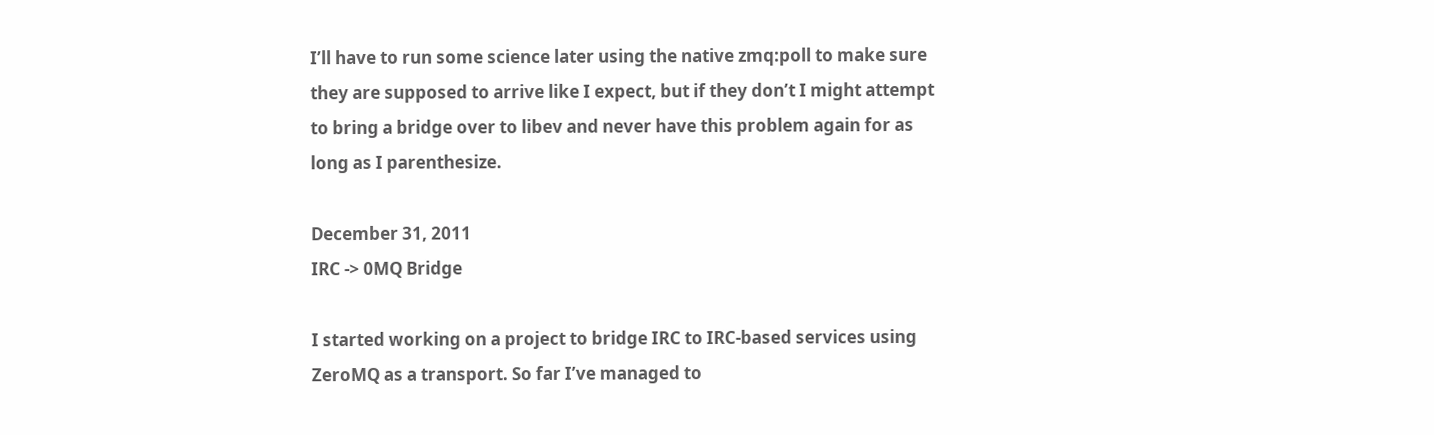I’ll have to run some science later using the native zmq:poll to make sure they are supposed to arrive like I expect, but if they don’t I might attempt to bring a bridge over to libev and never have this problem again for as long as I parenthesize.

December 31, 2011
IRC -> 0MQ Bridge

I started working on a project to bridge IRC to IRC-based services using ZeroMQ as a transport. So far I’ve managed to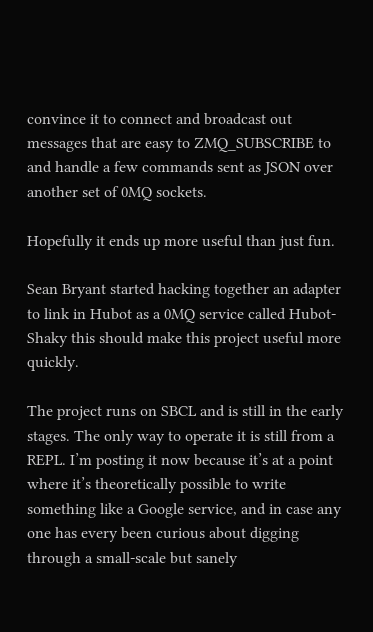convince it to connect and broadcast out messages that are easy to ZMQ_SUBSCRIBE to and handle a few commands sent as JSON over another set of 0MQ sockets.

Hopefully it ends up more useful than just fun.

Sean Bryant started hacking together an adapter to link in Hubot as a 0MQ service called Hubot-Shaky this should make this project useful more quickly.

The project runs on SBCL and is still in the early stages. The only way to operate it is still from a REPL. I’m posting it now because it’s at a point where it’s theoretically possible to write something like a Google service, and in case any one has every been curious about digging through a small-scale but sanely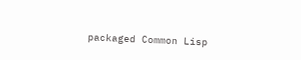packaged Common Lisp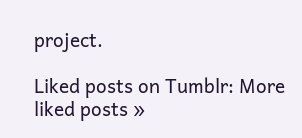project.

Liked posts on Tumblr: More liked posts »